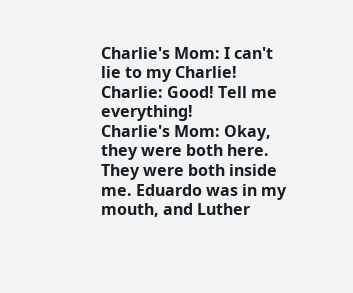Charlie's Mom: I can't lie to my Charlie!
Charlie: Good! Tell me everything!
Charlie's Mom: Okay, they were both here. They were both inside me. Eduardo was in my mouth, and Luther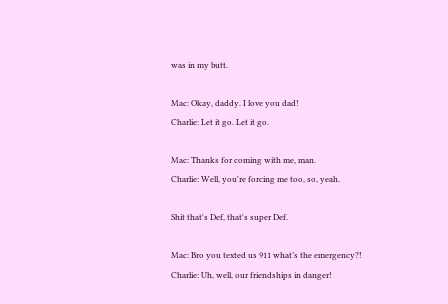was in my butt.

Mac: Okay, daddy. I love you dad!
Charlie: Let it go. Let it go.

Mac: Thanks for coming with me, man.
Charlie: Well, you're forcing me too, so, yeah.

Shit that's Def, that's super Def.

Mac: Bro you texted us 911 what’s the emergency?!
Charlie: Uh, well, our friendships in danger!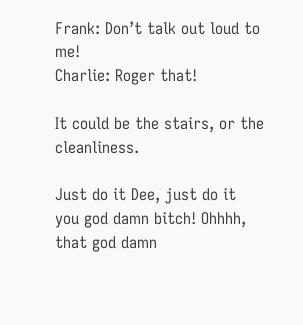Frank: Don’t talk out loud to me!
Charlie: Roger that!

It could be the stairs, or the cleanliness.

Just do it Dee, just do it you god damn bitch! Ohhhh, that god damn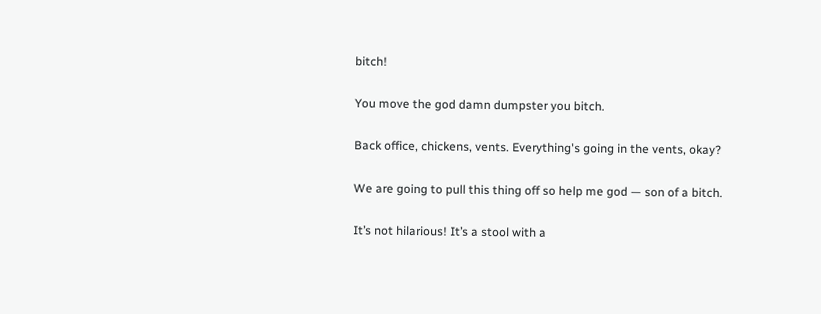bitch!

You move the god damn dumpster you bitch.

Back office, chickens, vents. Everything's going in the vents, okay?

We are going to pull this thing off so help me god — son of a bitch.

It’s not hilarious! It’s a stool with a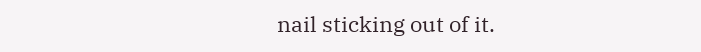nail sticking out of it.